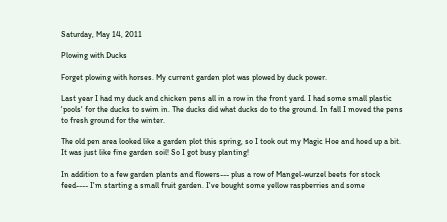Saturday, May 14, 2011

Plowing with Ducks

Forget plowing with horses. My current garden plot was plowed by duck power.

Last year I had my duck and chicken pens all in a row in the front yard. I had some small plastic 'pools' for the ducks to swim in. The ducks did what ducks do to the ground. In fall I moved the pens to fresh ground for the winter.

The old pen area looked like a garden plot this spring, so I took out my Magic Hoe and hoed up a bit. It was just like fine garden soil! So I got busy planting!

In addition to a few garden plants and flowers--- plus a row of Mangel-wurzel beets for stock feed---- I'm starting a small fruit garden. I've bought some yellow raspberries and some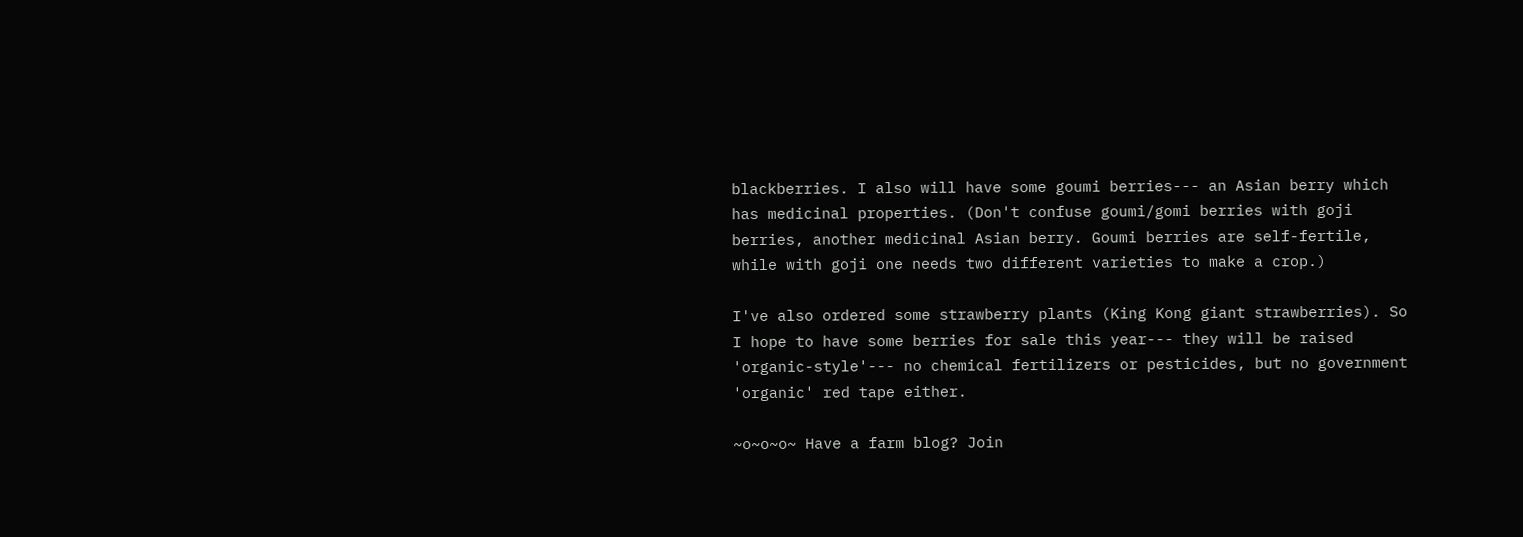blackberries. I also will have some goumi berries--- an Asian berry which has medicinal properties. (Don't confuse goumi/gomi berries with goji berries, another medicinal Asian berry. Goumi berries are self-fertile, while with goji one needs two different varieties to make a crop.)

I've also ordered some strawberry plants (King Kong giant strawberries). So I hope to have some berries for sale this year--- they will be raised 'organic-style'--- no chemical fertilizers or pesticides, but no government 'organic' red tape either.

~o~o~o~ Have a farm blog? Join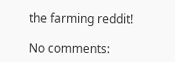the farming reddit!

No comments: